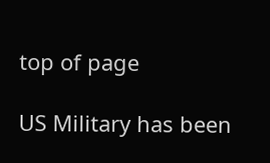top of page

US Military has been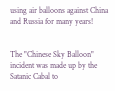using air balloons against China and Russia for many years!


The "Chinese Sky Balloon" incident was made up by the Satanic Cabal to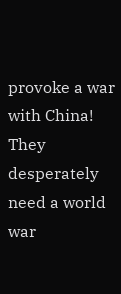provoke a war with China! They desperately need a world war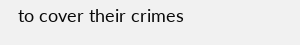to cover their crimes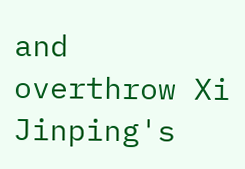and overthrow Xi Jinping's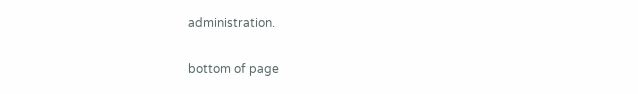administration.

bottom of page